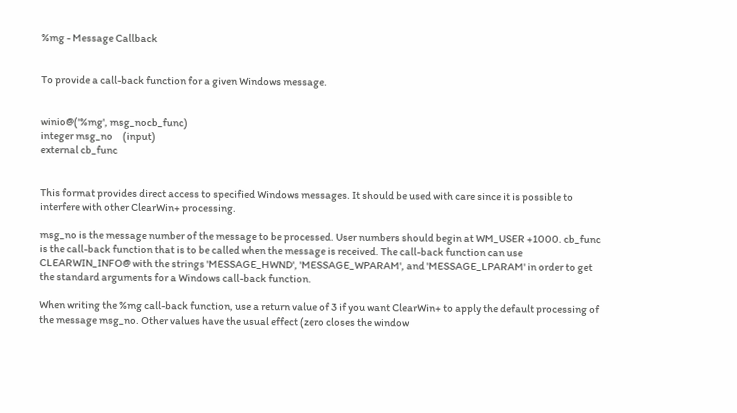%mg - Message Callback


To provide a call-back function for a given Windows message.


winio@('%mg', msg_nocb_func)
integer msg_no     (input)
external cb_func


This format provides direct access to specified Windows messages. It should be used with care since it is possible to interfere with other ClearWin+ processing.

msg_no is the message number of the message to be processed. User numbers should begin at WM_USER +1000. cb_func is the call-back function that is to be called when the message is received. The call-back function can use CLEARWIN_INFO@ with the strings 'MESSAGE_HWND', 'MESSAGE_WPARAM', and 'MESSAGE_LPARAM' in order to get the standard arguments for a Windows call-back function.

When writing the %mg call-back function, use a return value of 3 if you want ClearWin+ to apply the default processing of the message msg_no. Other values have the usual effect (zero closes the window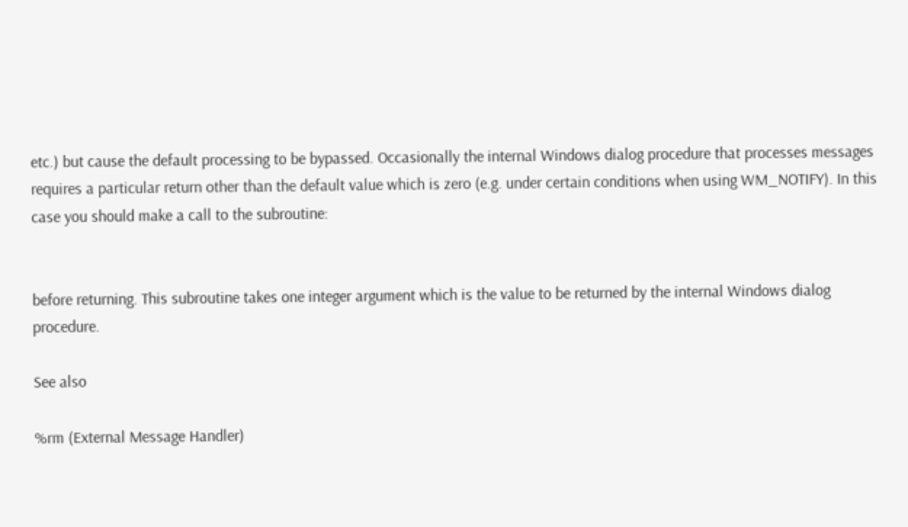etc.) but cause the default processing to be bypassed. Occasionally the internal Windows dialog procedure that processes messages requires a particular return other than the default value which is zero (e.g. under certain conditions when using WM_NOTIFY). In this case you should make a call to the subroutine:


before returning. This subroutine takes one integer argument which is the value to be returned by the internal Windows dialog procedure.

See also

%rm (External Message Handler)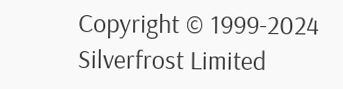Copyright © 1999-2024 Silverfrost Limited